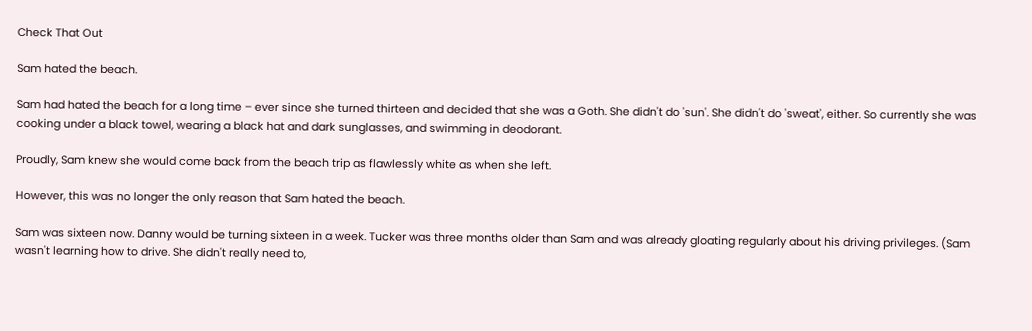Check That Out

Sam hated the beach.

Sam had hated the beach for a long time – ever since she turned thirteen and decided that she was a Goth. She didn't do 'sun'. She didn't do 'sweat', either. So currently she was cooking under a black towel, wearing a black hat and dark sunglasses, and swimming in deodorant.

Proudly, Sam knew she would come back from the beach trip as flawlessly white as when she left.

However, this was no longer the only reason that Sam hated the beach.

Sam was sixteen now. Danny would be turning sixteen in a week. Tucker was three months older than Sam and was already gloating regularly about his driving privileges. (Sam wasn't learning how to drive. She didn't really need to,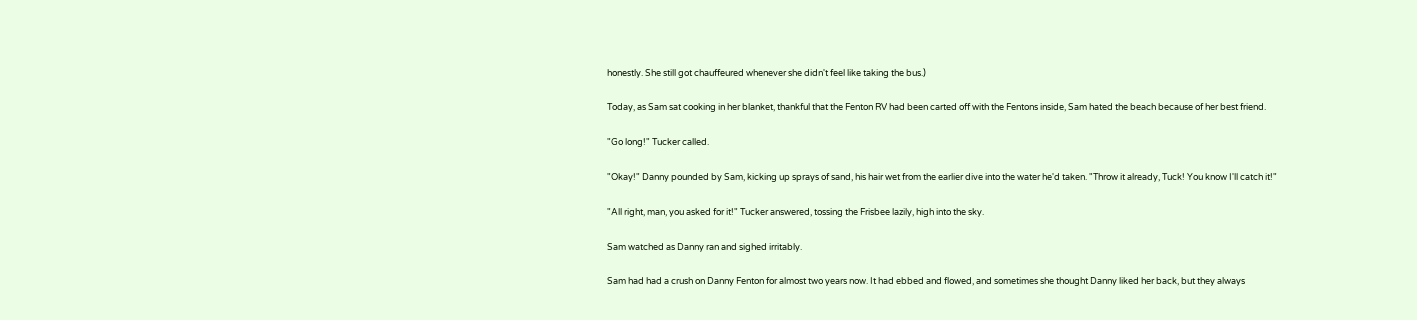honestly. She still got chauffeured whenever she didn't feel like taking the bus.)

Today, as Sam sat cooking in her blanket, thankful that the Fenton RV had been carted off with the Fentons inside, Sam hated the beach because of her best friend.

"Go long!" Tucker called.

"Okay!" Danny pounded by Sam, kicking up sprays of sand, his hair wet from the earlier dive into the water he'd taken. "Throw it already, Tuck! You know I'll catch it!"

"All right, man, you asked for it!" Tucker answered, tossing the Frisbee lazily, high into the sky.

Sam watched as Danny ran and sighed irritably.

Sam had had a crush on Danny Fenton for almost two years now. It had ebbed and flowed, and sometimes she thought Danny liked her back, but they always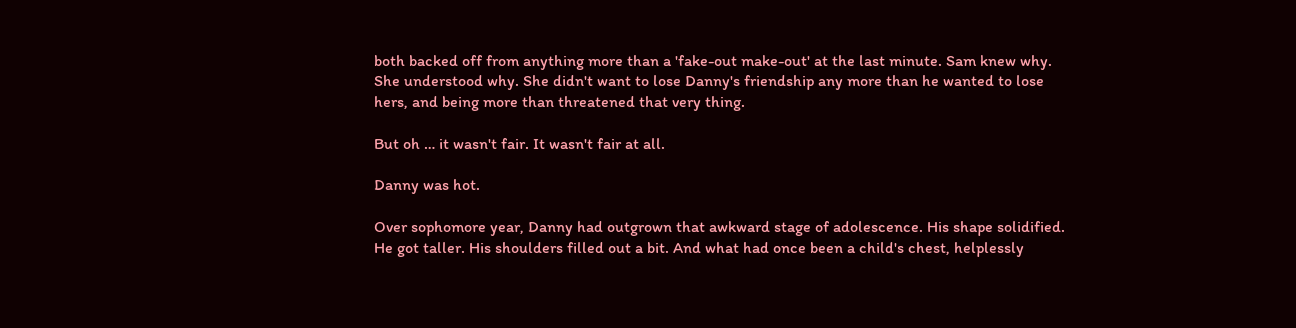both backed off from anything more than a 'fake-out make-out' at the last minute. Sam knew why. She understood why. She didn't want to lose Danny's friendship any more than he wanted to lose hers, and being more than threatened that very thing.

But oh … it wasn't fair. It wasn't fair at all.

Danny was hot.

Over sophomore year, Danny had outgrown that awkward stage of adolescence. His shape solidified. He got taller. His shoulders filled out a bit. And what had once been a child's chest, helplessly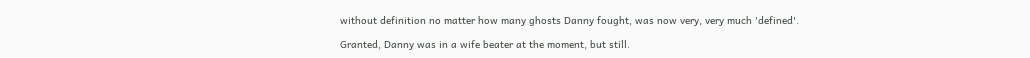without definition no matter how many ghosts Danny fought, was now very, very much 'defined'.

Granted, Danny was in a wife beater at the moment, but still.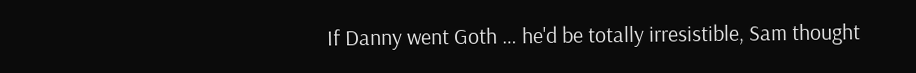If Danny went Goth … he'd be totally irresistible, Sam thought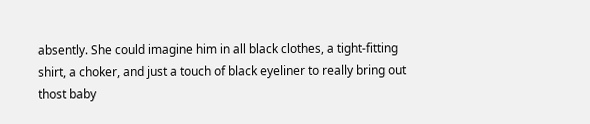absently. She could imagine him in all black clothes, a tight-fitting shirt, a choker, and just a touch of black eyeliner to really bring out thost baby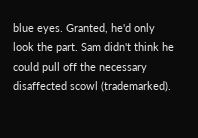blue eyes. Granted, he'd only look the part. Sam didn't think he could pull off the necessary disaffected scowl (trademarked).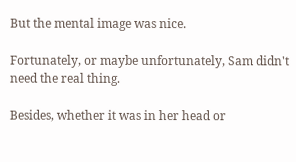But the mental image was nice.

Fortunately, or maybe unfortunately, Sam didn't need the real thing.

Besides, whether it was in her head or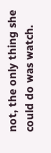not, the only thing she could do was watch.